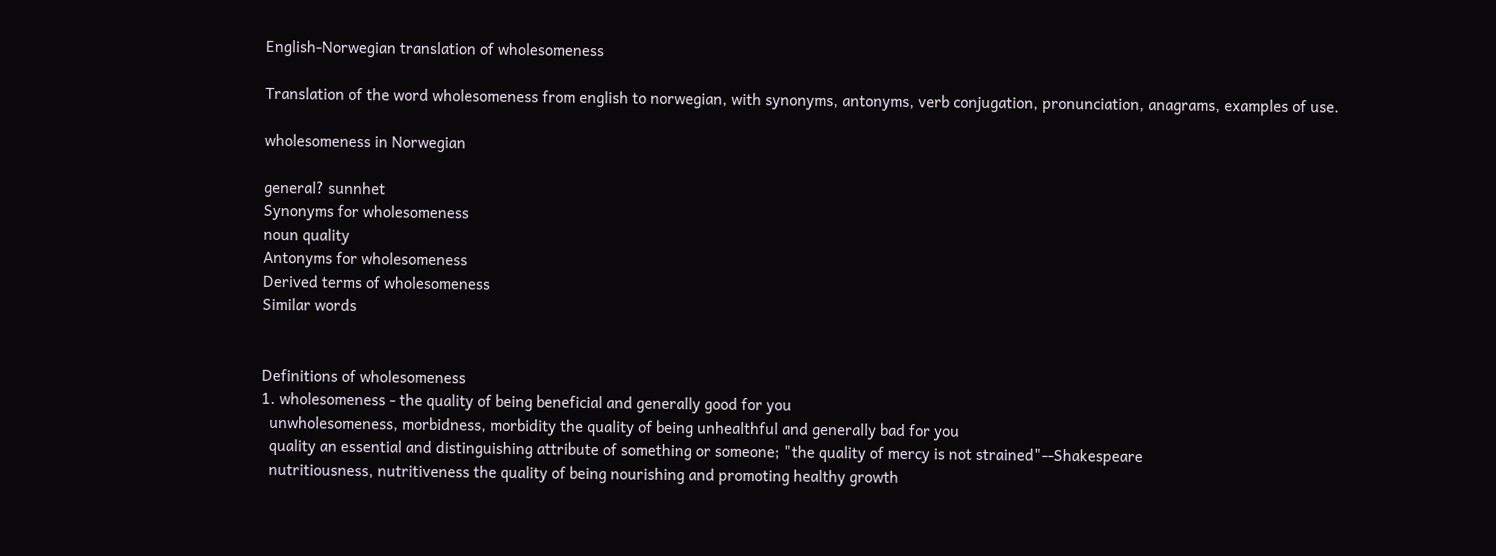English-Norwegian translation of wholesomeness

Translation of the word wholesomeness from english to norwegian, with synonyms, antonyms, verb conjugation, pronunciation, anagrams, examples of use.

wholesomeness in Norwegian

general? sunnhet
Synonyms for wholesomeness
noun quality
Antonyms for wholesomeness
Derived terms of wholesomeness
Similar words


Definitions of wholesomeness
1. wholesomeness - the quality of being beneficial and generally good for you
  unwholesomeness, morbidness, morbidity the quality of being unhealthful and generally bad for you
  quality an essential and distinguishing attribute of something or someone; "the quality of mercy is not strained"--Shakespeare
  nutritiousness, nutritiveness the quality of being nourishing and promoting healthy growth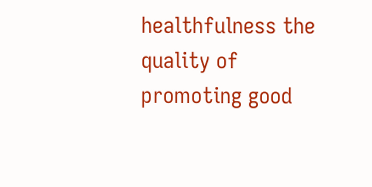healthfulness the quality of promoting good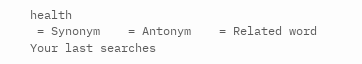health
 = Synonym    = Antonym    = Related word
Your last searches